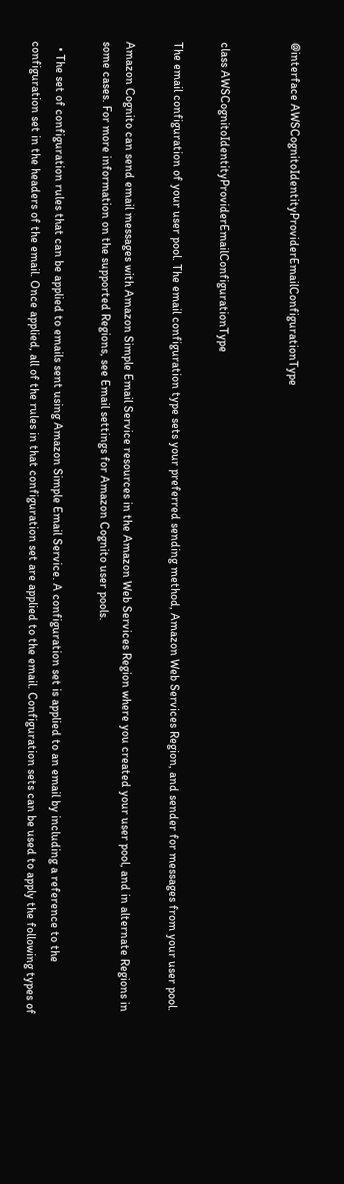@interface AWSCognitoIdentityProviderEmailConfigurationType


class AWSCognitoIdentityProviderEmailConfigurationType

The email configuration of your user pool. The email configuration type sets your preferred sending method, Amazon Web Services Region, and sender for messages from your user pool.

Amazon Cognito can send email messages with Amazon Simple Email Service resources in the Amazon Web Services Region where you created your user pool, and in alternate Regions in some cases. For more information on the supported Regions, see Email settings for Amazon Cognito user pools.

  • The set of configuration rules that can be applied to emails sent using Amazon Simple Email Service. A configuration set is applied to an email by including a reference to the configuration set in the headers of the email. Once applied, all of the rules in that configuration set are applied to the email. Configuration sets can be used to apply the following types of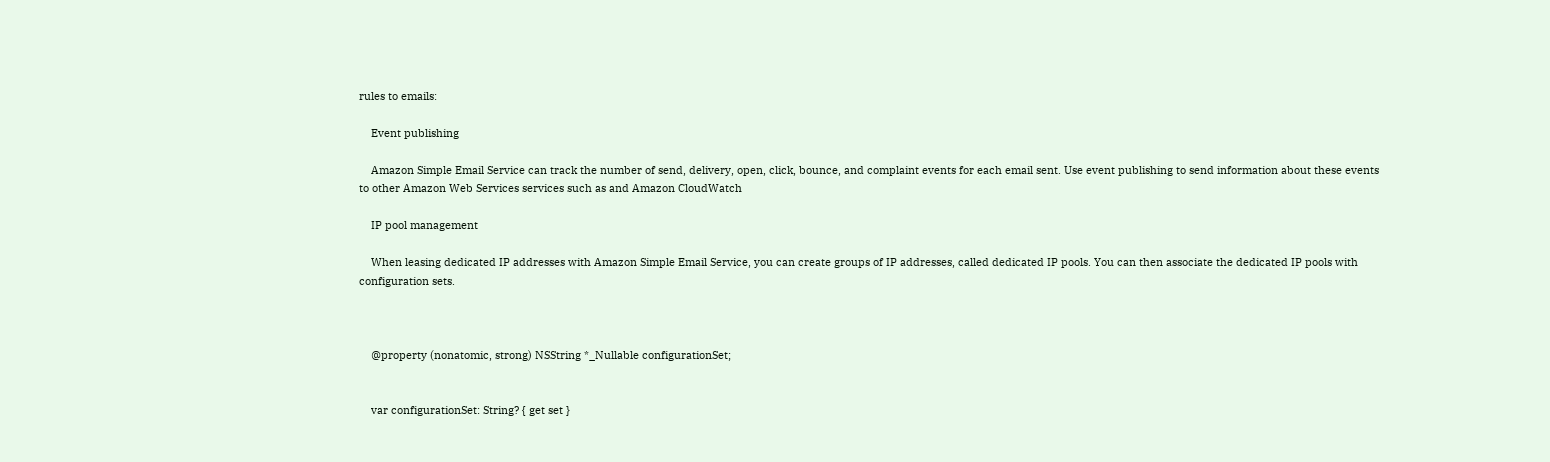rules to emails:

    Event publishing

    Amazon Simple Email Service can track the number of send, delivery, open, click, bounce, and complaint events for each email sent. Use event publishing to send information about these events to other Amazon Web Services services such as and Amazon CloudWatch

    IP pool management

    When leasing dedicated IP addresses with Amazon Simple Email Service, you can create groups of IP addresses, called dedicated IP pools. You can then associate the dedicated IP pools with configuration sets.



    @property (nonatomic, strong) NSString *_Nullable configurationSet;


    var configurationSet: String? { get set }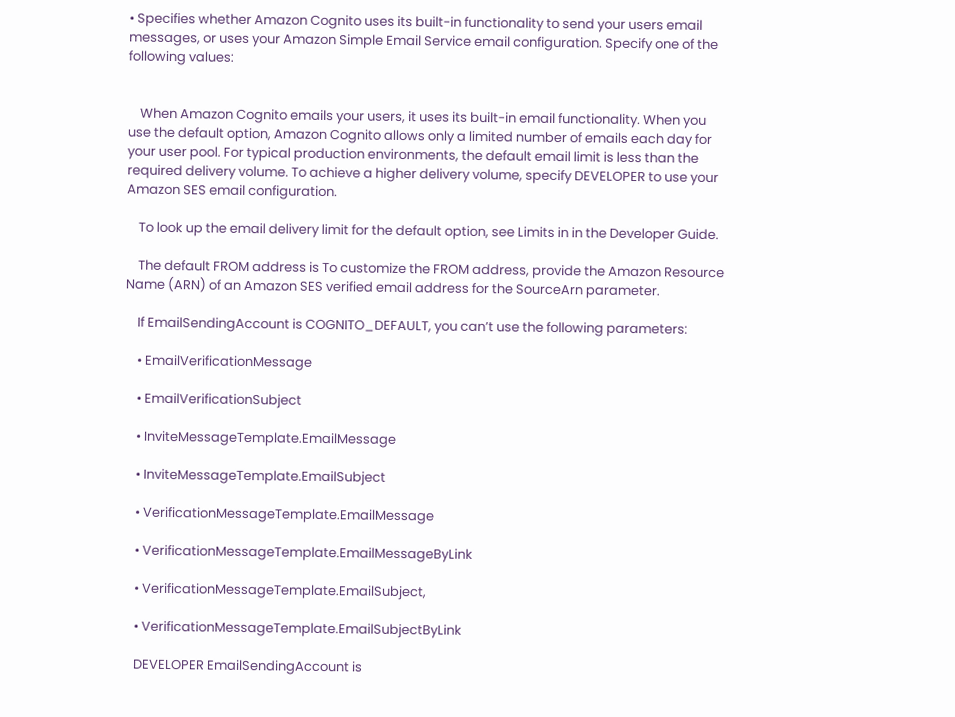• Specifies whether Amazon Cognito uses its built-in functionality to send your users email messages, or uses your Amazon Simple Email Service email configuration. Specify one of the following values:


    When Amazon Cognito emails your users, it uses its built-in email functionality. When you use the default option, Amazon Cognito allows only a limited number of emails each day for your user pool. For typical production environments, the default email limit is less than the required delivery volume. To achieve a higher delivery volume, specify DEVELOPER to use your Amazon SES email configuration.

    To look up the email delivery limit for the default option, see Limits in in the Developer Guide.

    The default FROM address is To customize the FROM address, provide the Amazon Resource Name (ARN) of an Amazon SES verified email address for the SourceArn parameter.

    If EmailSendingAccount is COGNITO_DEFAULT, you can’t use the following parameters:

    • EmailVerificationMessage

    • EmailVerificationSubject

    • InviteMessageTemplate.EmailMessage

    • InviteMessageTemplate.EmailSubject

    • VerificationMessageTemplate.EmailMessage

    • VerificationMessageTemplate.EmailMessageByLink

    • VerificationMessageTemplate.EmailSubject,

    • VerificationMessageTemplate.EmailSubjectByLink

    DEVELOPER EmailSendingAccount is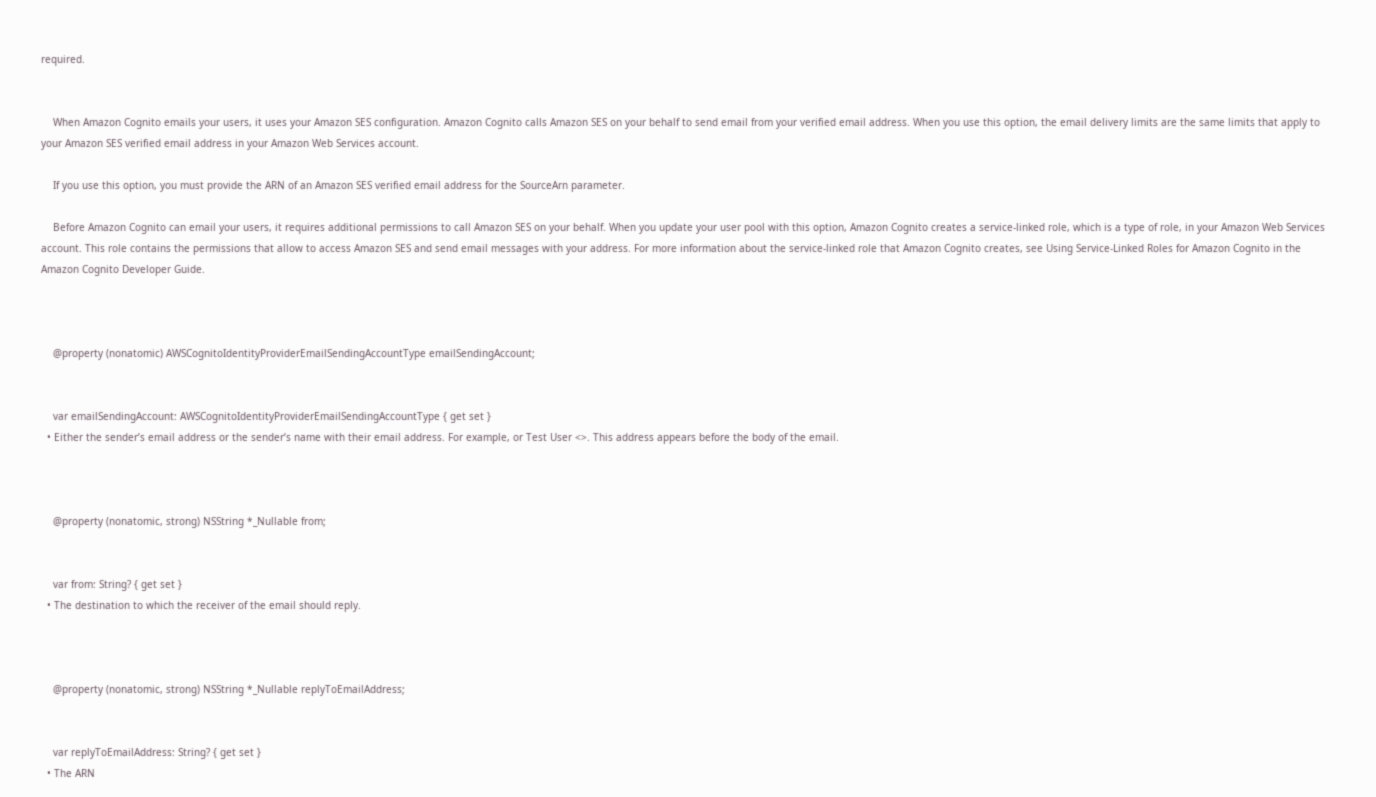required.


    When Amazon Cognito emails your users, it uses your Amazon SES configuration. Amazon Cognito calls Amazon SES on your behalf to send email from your verified email address. When you use this option, the email delivery limits are the same limits that apply to your Amazon SES verified email address in your Amazon Web Services account.

    If you use this option, you must provide the ARN of an Amazon SES verified email address for the SourceArn parameter.

    Before Amazon Cognito can email your users, it requires additional permissions to call Amazon SES on your behalf. When you update your user pool with this option, Amazon Cognito creates a service-linked role, which is a type of role, in your Amazon Web Services account. This role contains the permissions that allow to access Amazon SES and send email messages with your address. For more information about the service-linked role that Amazon Cognito creates, see Using Service-Linked Roles for Amazon Cognito in the Amazon Cognito Developer Guide.



    @property (nonatomic) AWSCognitoIdentityProviderEmailSendingAccountType emailSendingAccount;


    var emailSendingAccount: AWSCognitoIdentityProviderEmailSendingAccountType { get set }
  • Either the sender’s email address or the sender’s name with their email address. For example, or Test User <>. This address appears before the body of the email.



    @property (nonatomic, strong) NSString *_Nullable from;


    var from: String? { get set }
  • The destination to which the receiver of the email should reply.



    @property (nonatomic, strong) NSString *_Nullable replyToEmailAddress;


    var replyToEmailAddress: String? { get set }
  • The ARN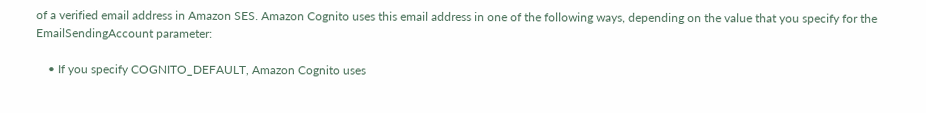of a verified email address in Amazon SES. Amazon Cognito uses this email address in one of the following ways, depending on the value that you specify for the EmailSendingAccount parameter:

    • If you specify COGNITO_DEFAULT, Amazon Cognito uses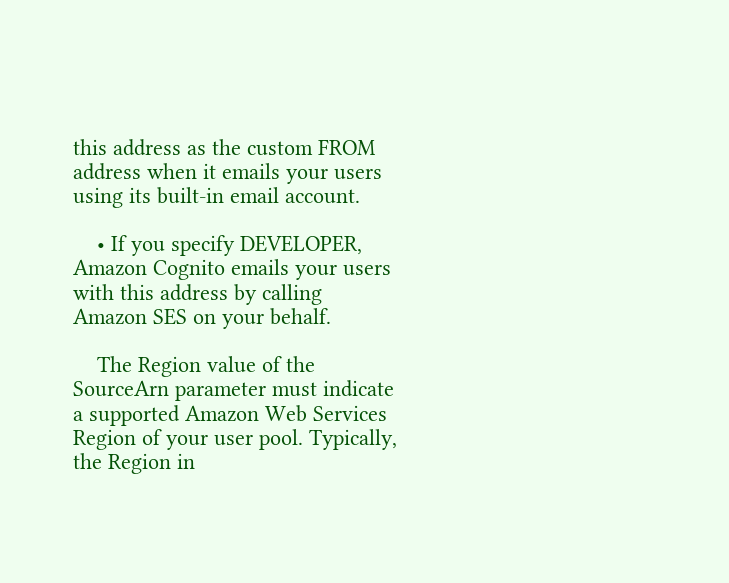this address as the custom FROM address when it emails your users using its built-in email account.

    • If you specify DEVELOPER, Amazon Cognito emails your users with this address by calling Amazon SES on your behalf.

    The Region value of the SourceArn parameter must indicate a supported Amazon Web Services Region of your user pool. Typically, the Region in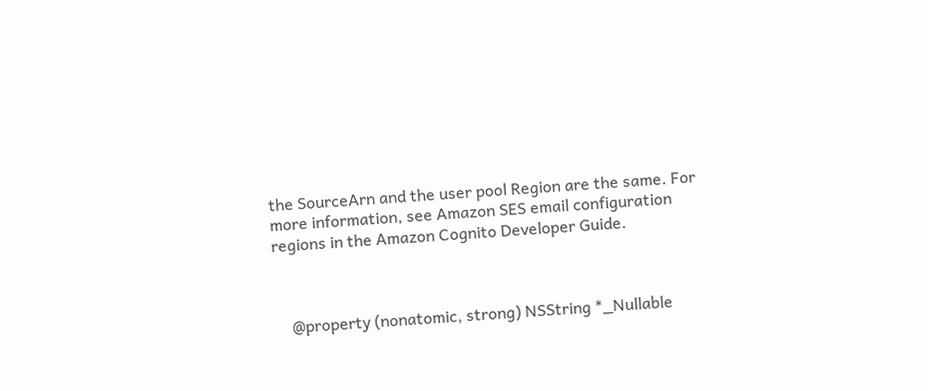the SourceArn and the user pool Region are the same. For more information, see Amazon SES email configuration regions in the Amazon Cognito Developer Guide.



    @property (nonatomic, strong) NSString *_Nullable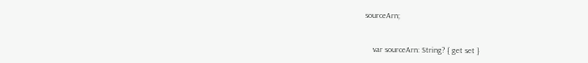sourceArn;


    var sourceArn: String? { get set }